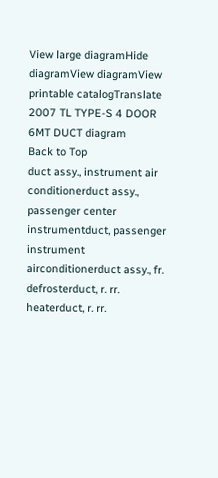View large diagramHide diagramView diagramView printable catalogTranslate
2007 TL TYPE-S 4 DOOR 6MT DUCT diagram
Back to Top
duct assy., instrument air conditionerduct assy., passenger center instrumentduct, passenger instrument airconditionerduct assy., fr. defrosterduct, r. rr. heaterduct, r. rr.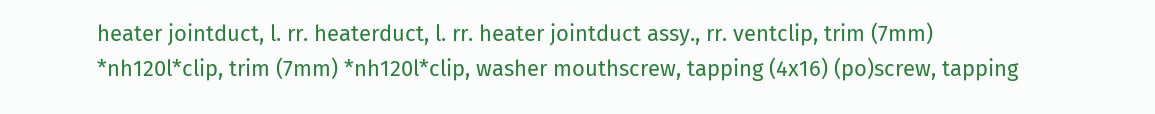heater jointduct, l. rr. heaterduct, l. rr. heater jointduct assy., rr. ventclip, trim (7mm) *nh120l*clip, trim (7mm) *nh120l*clip, washer mouthscrew, tapping (4x16) (po)screw, tapping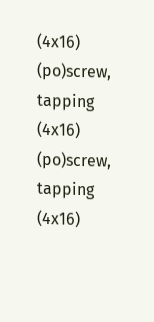(4x16) (po)screw, tapping (4x16) (po)screw, tapping (4x16)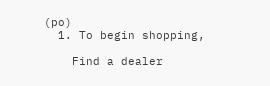(po)
  1. To begin shopping,

    Find a dealer